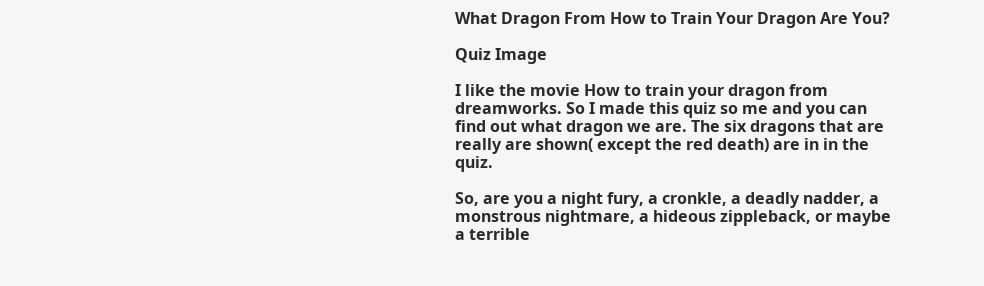What Dragon From How to Train Your Dragon Are You?

Quiz Image

I like the movie How to train your dragon from dreamworks. So I made this quiz so me and you can find out what dragon we are. The six dragons that are really are shown( except the red death) are in in the quiz.

So, are you a night fury, a cronkle, a deadly nadder, a monstrous nightmare, a hideous zippleback, or maybe a terrible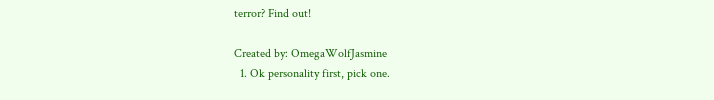terror? Find out!

Created by: OmegaWolfJasmine
  1. Ok personality first, pick one.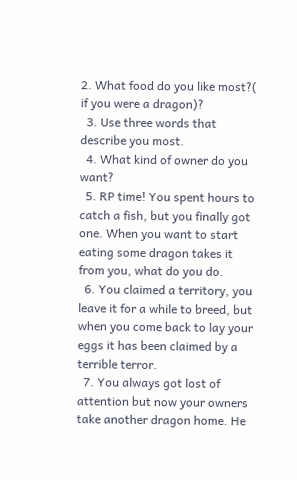2. What food do you like most?( if you were a dragon)?
  3. Use three words that describe you most.
  4. What kind of owner do you want?
  5. RP time! You spent hours to catch a fish, but you finally got one. When you want to start eating some dragon takes it from you, what do you do.
  6. You claimed a territory, you leave it for a while to breed, but when you come back to lay your eggs it has been claimed by a terrible terror.
  7. You always got lost of attention but now your owners take another dragon home. He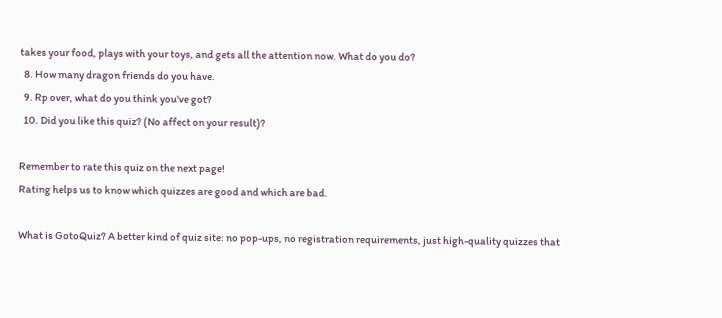takes your food, plays with your toys, and gets all the attention now. What do you do?
  8. How many dragon friends do you have.
  9. Rp over, what do you think you've got?
  10. Did you like this quiz? (No affect on your result)?

Remember to rate this quiz on the next page!
Rating helps us to know which quizzes are good and which are bad.

What is GotoQuiz? A better kind of quiz site: no pop-ups, no registration requirements, just high-quality quizzes that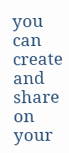you can create and share on your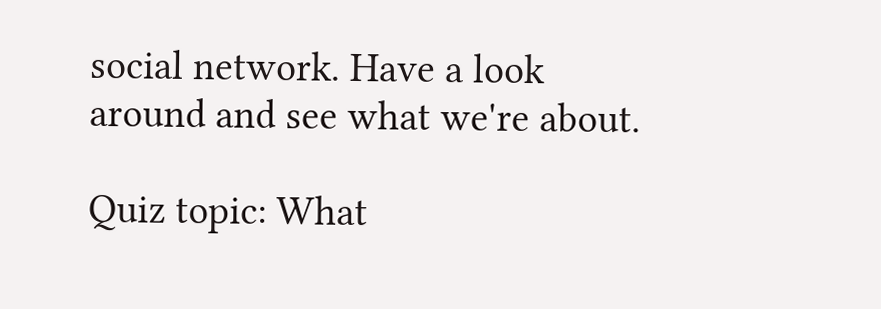social network. Have a look around and see what we're about.

Quiz topic: What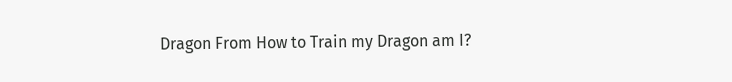Dragon From How to Train my Dragon am I?